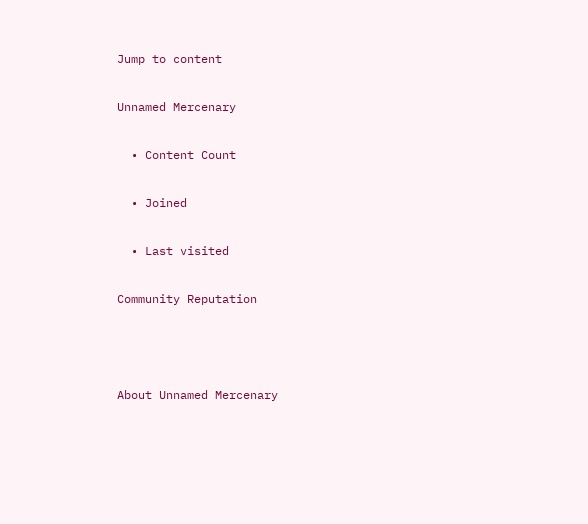Jump to content

Unnamed Mercenary

  • Content Count

  • Joined

  • Last visited

Community Reputation



About Unnamed Mercenary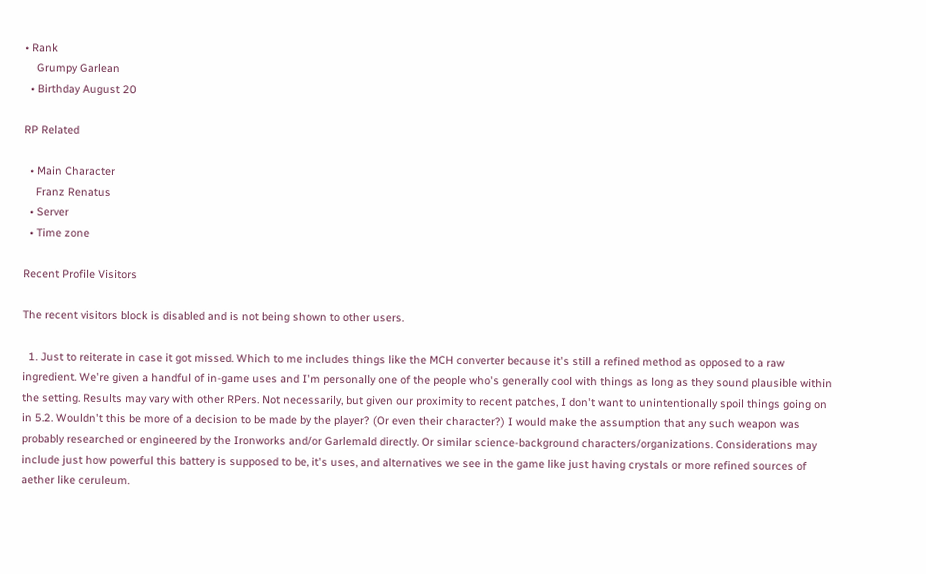• Rank
    Grumpy Garlean
  • Birthday August 20

RP Related

  • Main Character
    Franz Renatus
  • Server
  • Time zone

Recent Profile Visitors

The recent visitors block is disabled and is not being shown to other users.

  1. Just to reiterate in case it got missed. Which to me includes things like the MCH converter because it's still a refined method as opposed to a raw ingredient. We're given a handful of in-game uses and I'm personally one of the people who's generally cool with things as long as they sound plausible within the setting. Results may vary with other RPers. Not necessarily, but given our proximity to recent patches, I don't want to unintentionally spoil things going on in 5.2. Wouldn't this be more of a decision to be made by the player? (Or even their character?) I would make the assumption that any such weapon was probably researched or engineered by the Ironworks and/or Garlemald directly. Or similar science-background characters/organizations. Considerations may include just how powerful this battery is supposed to be, it's uses, and alternatives we see in the game like just having crystals or more refined sources of aether like ceruleum.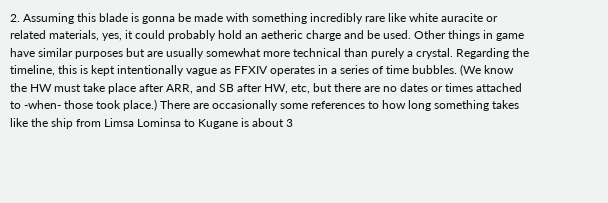2. Assuming this blade is gonna be made with something incredibly rare like white auracite or related materials, yes, it could probably hold an aetheric charge and be used. Other things in game have similar purposes but are usually somewhat more technical than purely a crystal. Regarding the timeline, this is kept intentionally vague as FFXIV operates in a series of time bubbles. (We know the HW must take place after ARR, and SB after HW, etc, but there are no dates or times attached to -when- those took place.) There are occasionally some references to how long something takes like the ship from Limsa Lominsa to Kugane is about 3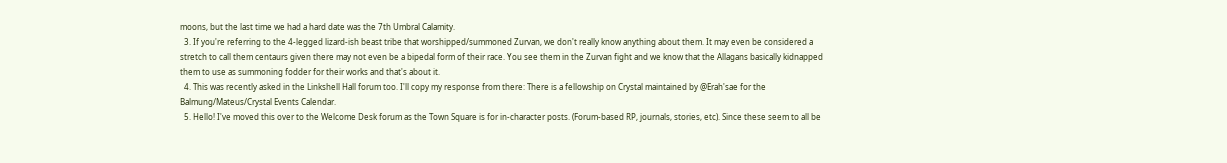moons, but the last time we had a hard date was the 7th Umbral Calamity.
  3. If you're referring to the 4-legged lizard-ish beast tribe that worshipped/summoned Zurvan, we don't really know anything about them. It may even be considered a stretch to call them centaurs given there may not even be a bipedal form of their race. You see them in the Zurvan fight and we know that the Allagans basically kidnapped them to use as summoning fodder for their works and that's about it.
  4. This was recently asked in the Linkshell Hall forum too. I'll copy my response from there: There is a fellowship on Crystal maintained by @Erah'sae for the Balmung/Mateus/Crystal Events Calendar.
  5. Hello! I've moved this over to the Welcome Desk forum as the Town Square is for in-character posts. (Forum-based RP, journals, stories, etc). Since these seem to all be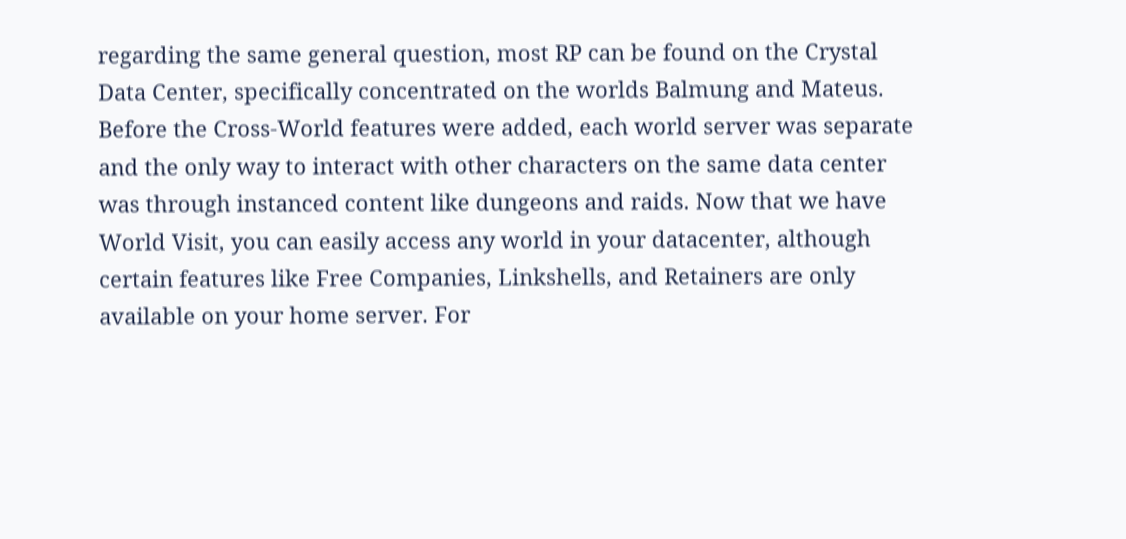regarding the same general question, most RP can be found on the Crystal Data Center, specifically concentrated on the worlds Balmung and Mateus. Before the Cross-World features were added, each world server was separate and the only way to interact with other characters on the same data center was through instanced content like dungeons and raids. Now that we have World Visit, you can easily access any world in your datacenter, although certain features like Free Companies, Linkshells, and Retainers are only available on your home server. For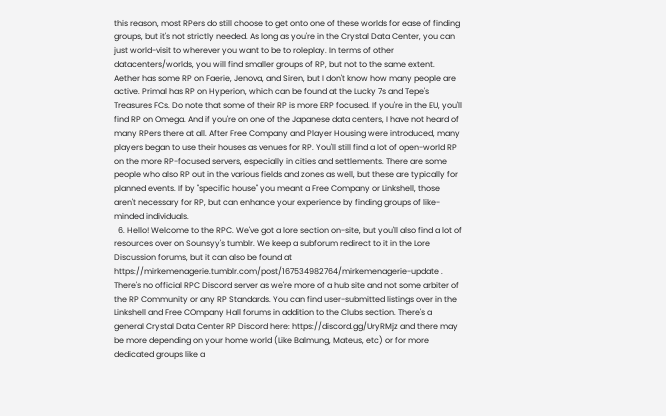this reason, most RPers do still choose to get onto one of these worlds for ease of finding groups, but it's not strictly needed. As long as you're in the Crystal Data Center, you can just world-visit to wherever you want to be to roleplay. In terms of other datacenters/worlds, you will find smaller groups of RP, but not to the same extent. Aether has some RP on Faerie, Jenova, and Siren, but I don't know how many people are active. Primal has RP on Hyperion, which can be found at the Lucky 7s and Tepe's Treasures FCs. Do note that some of their RP is more ERP focused. If you're in the EU, you'll find RP on Omega. And if you're on one of the Japanese data centers, I have not heard of many RPers there at all. After Free Company and Player Housing were introduced, many players began to use their houses as venues for RP. You'll still find a lot of open-world RP on the more RP-focused servers, especially in cities and settlements. There are some people who also RP out in the various fields and zones as well, but these are typically for planned events. If by "specific house" you meant a Free Company or Linkshell, those aren't necessary for RP, but can enhance your experience by finding groups of like-minded individuals.
  6. Hello! Welcome to the RPC. We've got a lore section on-site, but you'll also find a lot of resources over on Sounsyy's tumblr. We keep a subforum redirect to it in the Lore Discussion forums, but it can also be found at https://mirkemenagerie.tumblr.com/post/167534982764/mirkemenagerie-update . There's no official RPC Discord server as we're more of a hub site and not some arbiter of the RP Community or any RP Standards. You can find user-submitted listings over in the Linkshell and Free COmpany Hall forums in addition to the Clubs section. There's a general Crystal Data Center RP Discord here: https://discord.gg/UryRMjz and there may be more depending on your home world (Like Balmung, Mateus, etc) or for more dedicated groups like a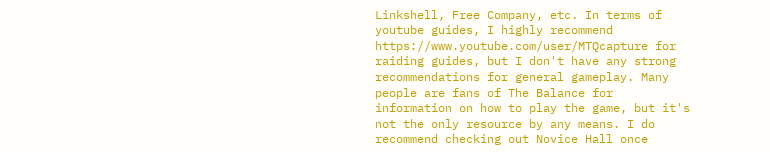Linkshell, Free Company, etc. In terms of youtube guides, I highly recommend https://www.youtube.com/user/MTQcapture for raiding guides, but I don't have any strong recommendations for general gameplay. Many people are fans of The Balance for information on how to play the game, but it's not the only resource by any means. I do recommend checking out Novice Hall once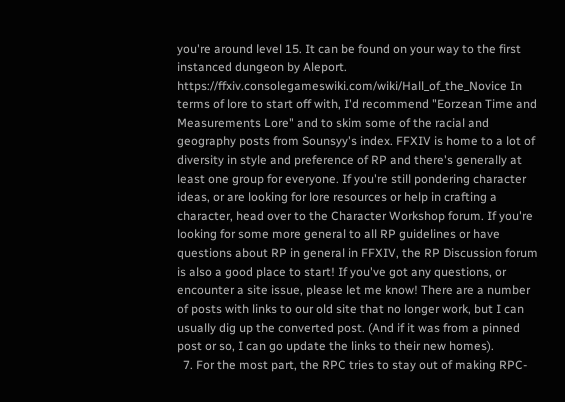you're around level 15. It can be found on your way to the first instanced dungeon by Aleport. https://ffxiv.consolegameswiki.com/wiki/Hall_of_the_Novice In terms of lore to start off with, I'd recommend "Eorzean Time and Measurements Lore" and to skim some of the racial and geography posts from Sounsyy's index. FFXIV is home to a lot of diversity in style and preference of RP and there's generally at least one group for everyone. If you're still pondering character ideas, or are looking for lore resources or help in crafting a character, head over to the Character Workshop forum. If you're looking for some more general to all RP guidelines or have questions about RP in general in FFXIV, the RP Discussion forum is also a good place to start! If you've got any questions, or encounter a site issue, please let me know! There are a number of posts with links to our old site that no longer work, but I can usually dig up the converted post. (And if it was from a pinned post or so, I can go update the links to their new homes).
  7. For the most part, the RPC tries to stay out of making RPC-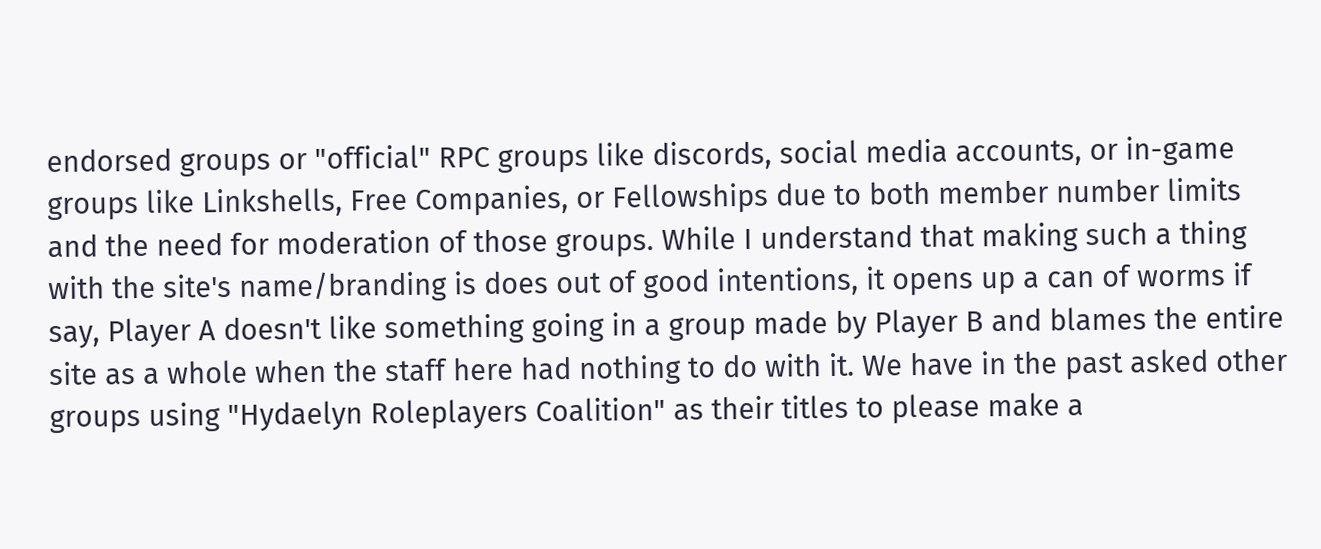endorsed groups or "official" RPC groups like discords, social media accounts, or in-game groups like Linkshells, Free Companies, or Fellowships due to both member number limits and the need for moderation of those groups. While I understand that making such a thing with the site's name/branding is does out of good intentions, it opens up a can of worms if say, Player A doesn't like something going in a group made by Player B and blames the entire site as a whole when the staff here had nothing to do with it. We have in the past asked other groups using "Hydaelyn Roleplayers Coalition" as their titles to please make a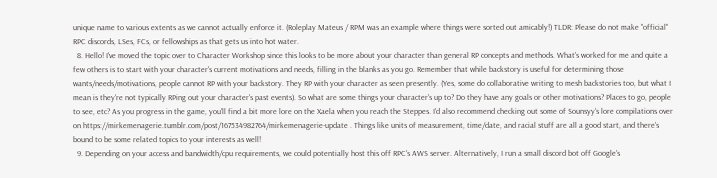unique name to various extents as we cannot actually enforce it. (Roleplay Mateus / RPM was an example where things were sorted out amicably!) TLDR: Please do not make "official" RPC discords, LSes, FCs, or fellowships as that gets us into hot water.
  8. Hello! I've moved the topic over to Character Workshop since this looks to be more about your character than general RP concepts and methods. What's worked for me and quite a few others is to start with your character's current motivations and needs, filling in the blanks as you go. Remember that while backstory is useful for determining those wants/needs/motivations, people cannot RP with your backstory. They RP with your character as seen presently. (Yes, some do collaborative writing to mesh backstories too, but what I mean is they're not typically RPing out your character's past events). So what are some things your character's up to? Do they have any goals or other motivations? Places to go, people to see, etc? As you progress in the game, you'll find a bit more lore on the Xaela when you reach the Steppes. I'd also recommend checking out some of Sounsyy's lore compilations over on https://mirkemenagerie.tumblr.com/post/167534982764/mirkemenagerie-update . Things like units of measurement, time/date, and racial stuff are all a good start, and there's bound to be some related topics to your interests as well!
  9. Depending on your access and bandwidth/cpu requirements, we could potentially host this off RPC's AWS server. Alternatively, I run a small discord bot off Google's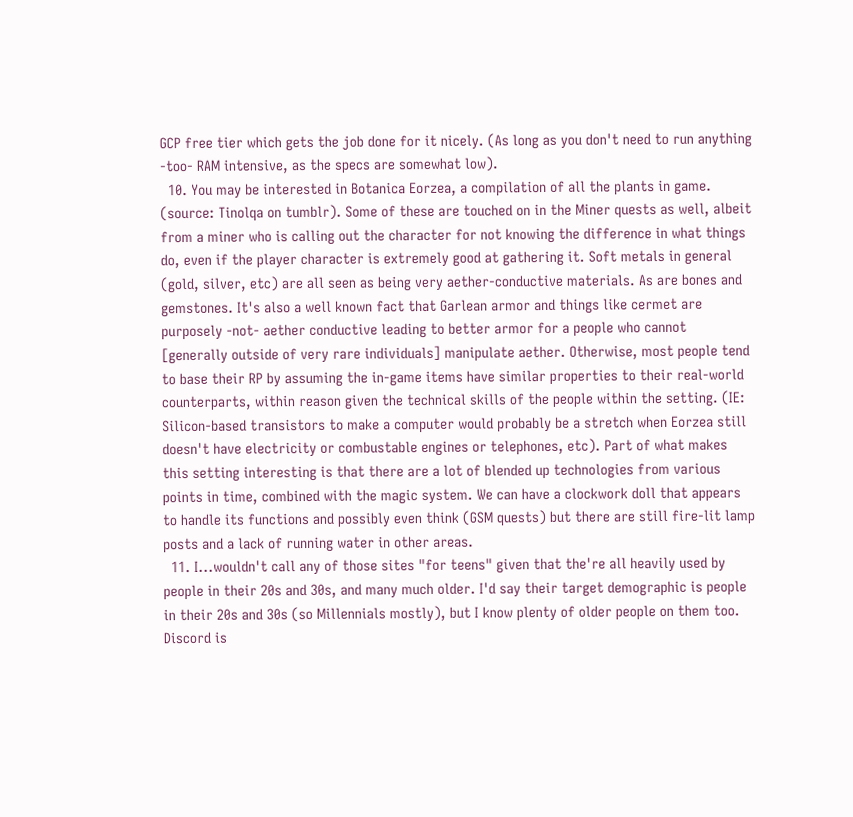GCP free tier which gets the job done for it nicely. (As long as you don't need to run anything -too- RAM intensive, as the specs are somewhat low).
  10. You may be interested in Botanica Eorzea, a compilation of all the plants in game. (source: Tinolqa on tumblr). Some of these are touched on in the Miner quests as well, albeit from a miner who is calling out the character for not knowing the difference in what things do, even if the player character is extremely good at gathering it. Soft metals in general (gold, silver, etc) are all seen as being very aether-conductive materials. As are bones and gemstones. It's also a well known fact that Garlean armor and things like cermet are purposely -not- aether conductive leading to better armor for a people who cannot [generally outside of very rare individuals] manipulate aether. Otherwise, most people tend to base their RP by assuming the in-game items have similar properties to their real-world counterparts, within reason given the technical skills of the people within the setting. (IE: Silicon-based transistors to make a computer would probably be a stretch when Eorzea still doesn't have electricity or combustable engines or telephones, etc). Part of what makes this setting interesting is that there are a lot of blended up technologies from various points in time, combined with the magic system. We can have a clockwork doll that appears to handle its functions and possibly even think (GSM quests) but there are still fire-lit lamp posts and a lack of running water in other areas.
  11. I...wouldn't call any of those sites "for teens" given that the're all heavily used by people in their 20s and 30s, and many much older. I'd say their target demographic is people in their 20s and 30s (so Millennials mostly), but I know plenty of older people on them too. Discord is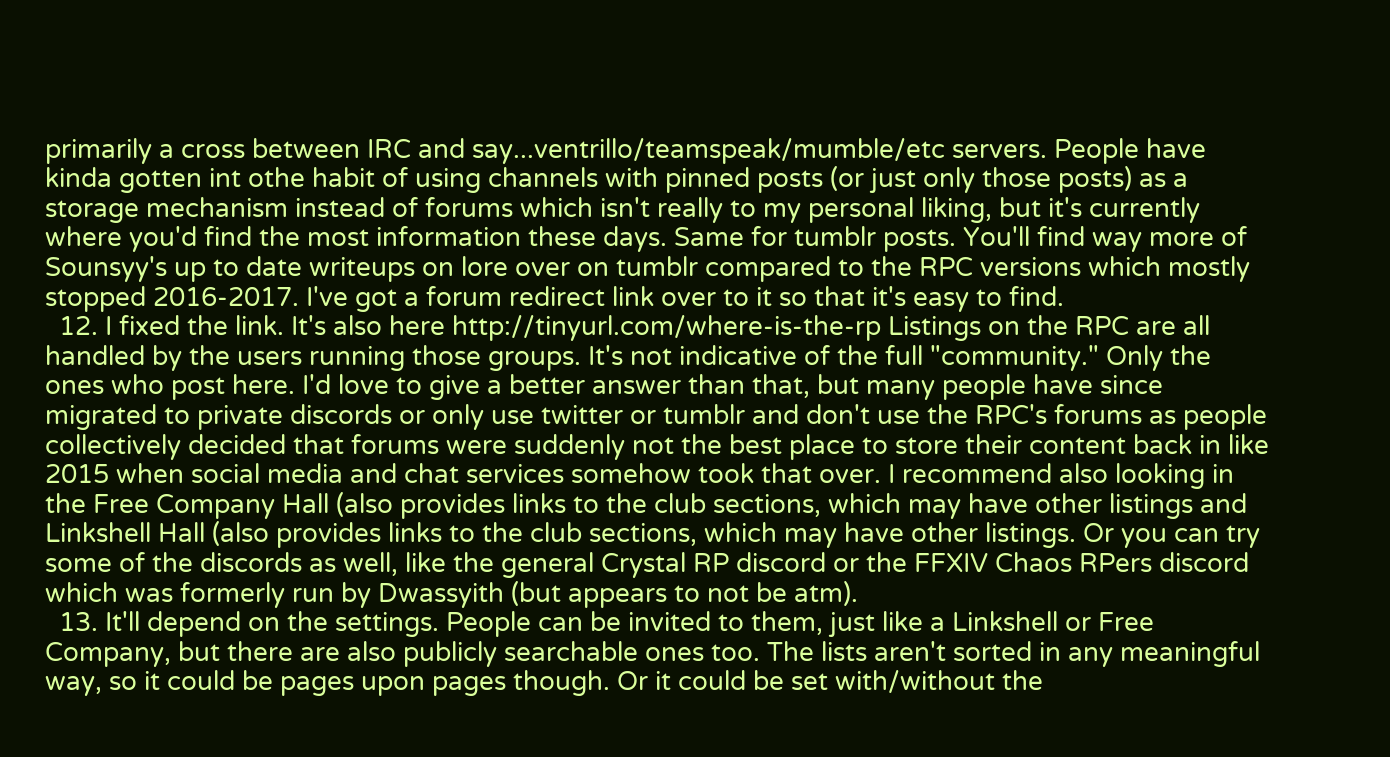primarily a cross between IRC and say...ventrillo/teamspeak/mumble/etc servers. People have kinda gotten int othe habit of using channels with pinned posts (or just only those posts) as a storage mechanism instead of forums which isn't really to my personal liking, but it's currently where you'd find the most information these days. Same for tumblr posts. You'll find way more of Sounsyy's up to date writeups on lore over on tumblr compared to the RPC versions which mostly stopped 2016-2017. I've got a forum redirect link over to it so that it's easy to find.
  12. I fixed the link. It's also here http://tinyurl.com/where-is-the-rp Listings on the RPC are all handled by the users running those groups. It's not indicative of the full "community." Only the ones who post here. I'd love to give a better answer than that, but many people have since migrated to private discords or only use twitter or tumblr and don't use the RPC's forums as people collectively decided that forums were suddenly not the best place to store their content back in like 2015 when social media and chat services somehow took that over. I recommend also looking in the Free Company Hall (also provides links to the club sections, which may have other listings and Linkshell Hall (also provides links to the club sections, which may have other listings. Or you can try some of the discords as well, like the general Crystal RP discord or the FFXIV Chaos RPers discord which was formerly run by Dwassyith (but appears to not be atm).
  13. It'll depend on the settings. People can be invited to them, just like a Linkshell or Free Company, but there are also publicly searchable ones too. The lists aren't sorted in any meaningful way, so it could be pages upon pages though. Or it could be set with/without the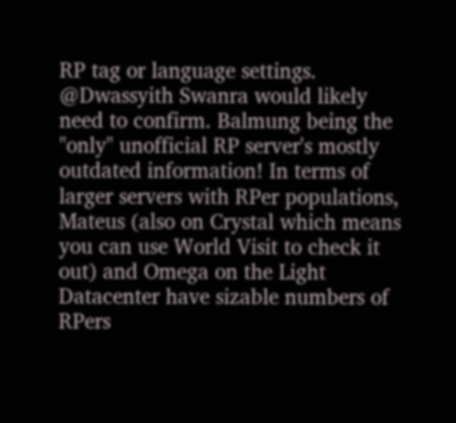RP tag or language settings. @Dwassyith Swanra would likely need to confirm. Balmung being the "only" unofficial RP server's mostly outdated information! In terms of larger servers with RPer populations, Mateus (also on Crystal which means you can use World Visit to check it out) and Omega on the Light Datacenter have sizable numbers of RPers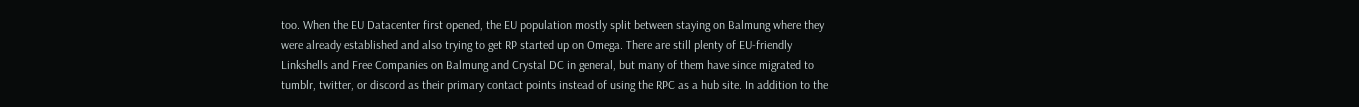too. When the EU Datacenter first opened, the EU population mostly split between staying on Balmung where they were already established and also trying to get RP started up on Omega. There are still plenty of EU-friendly Linkshells and Free Companies on Balmung and Crystal DC in general, but many of them have since migrated to tumblr, twitter, or discord as their primary contact points instead of using the RPC as a hub site. In addition to the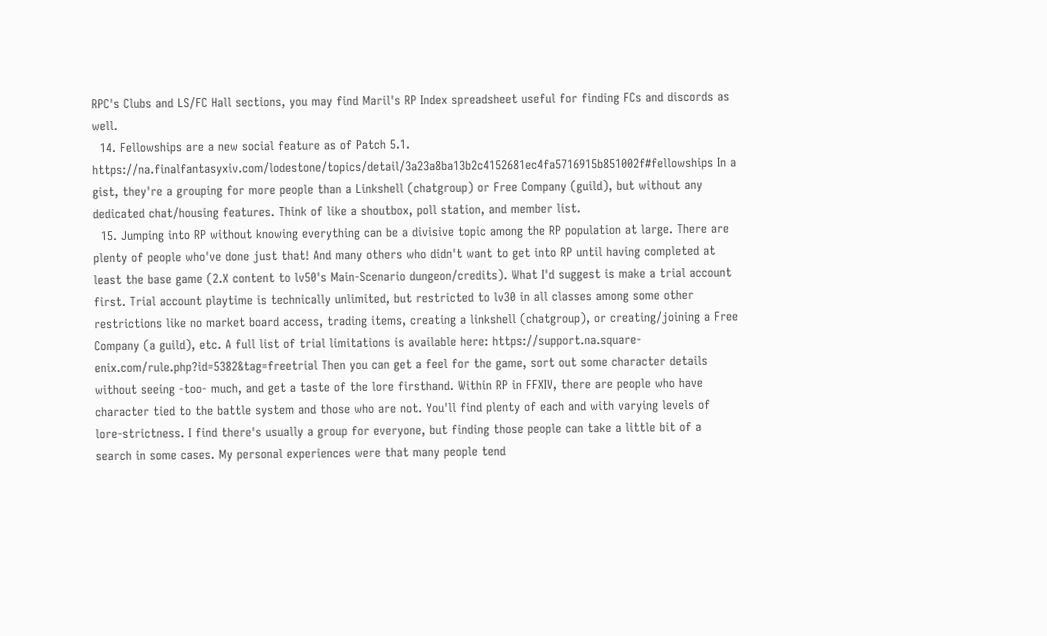RPC's Clubs and LS/FC Hall sections, you may find Maril's RP Index spreadsheet useful for finding FCs and discords as well.
  14. Fellowships are a new social feature as of Patch 5.1. https://na.finalfantasyxiv.com/lodestone/topics/detail/3a23a8ba13b2c4152681ec4fa5716915b851002f#fellowships In a gist, they're a grouping for more people than a Linkshell (chatgroup) or Free Company (guild), but without any dedicated chat/housing features. Think of like a shoutbox, poll station, and member list.
  15. Jumping into RP without knowing everything can be a divisive topic among the RP population at large. There are plenty of people who've done just that! And many others who didn't want to get into RP until having completed at least the base game (2.X content to lv50's Main-Scenario dungeon/credits). What I'd suggest is make a trial account first. Trial account playtime is technically unlimited, but restricted to lv30 in all classes among some other restrictions like no market board access, trading items, creating a linkshell (chatgroup), or creating/joining a Free Company (a guild), etc. A full list of trial limitations is available here: https://support.na.square-enix.com/rule.php?id=5382&tag=freetrial Then you can get a feel for the game, sort out some character details without seeing -too- much, and get a taste of the lore firsthand. Within RP in FFXIV, there are people who have character tied to the battle system and those who are not. You'll find plenty of each and with varying levels of lore-strictness. I find there's usually a group for everyone, but finding those people can take a little bit of a search in some cases. My personal experiences were that many people tend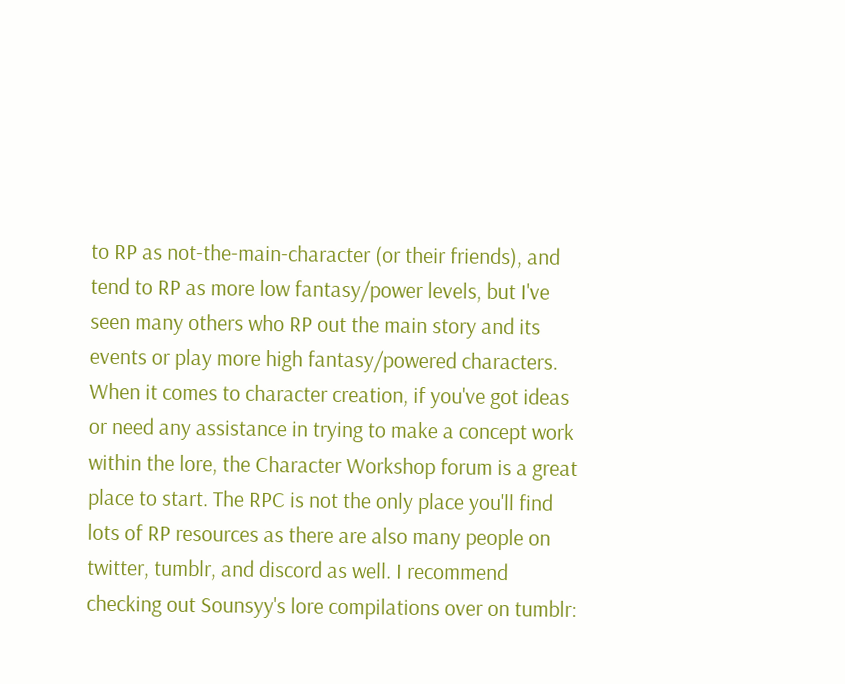to RP as not-the-main-character (or their friends), and tend to RP as more low fantasy/power levels, but I've seen many others who RP out the main story and its events or play more high fantasy/powered characters. When it comes to character creation, if you've got ideas or need any assistance in trying to make a concept work within the lore, the Character Workshop forum is a great place to start. The RPC is not the only place you'll find lots of RP resources as there are also many people on twitter, tumblr, and discord as well. I recommend checking out Sounsyy's lore compilations over on tumblr: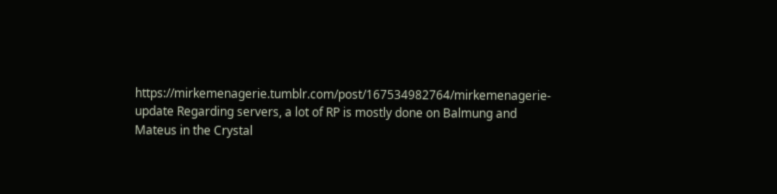https://mirkemenagerie.tumblr.com/post/167534982764/mirkemenagerie-update Regarding servers, a lot of RP is mostly done on Balmung and Mateus in the Crystal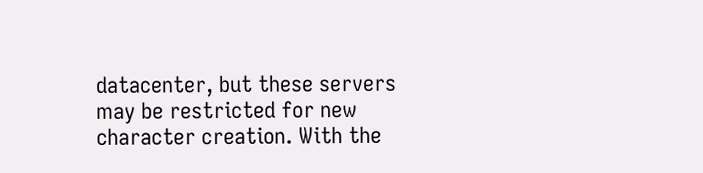datacenter, but these servers may be restricted for new character creation. With the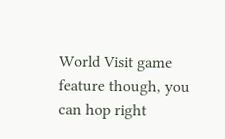World Visit game feature though, you can hop right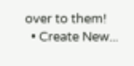over to them!
  • Create New...